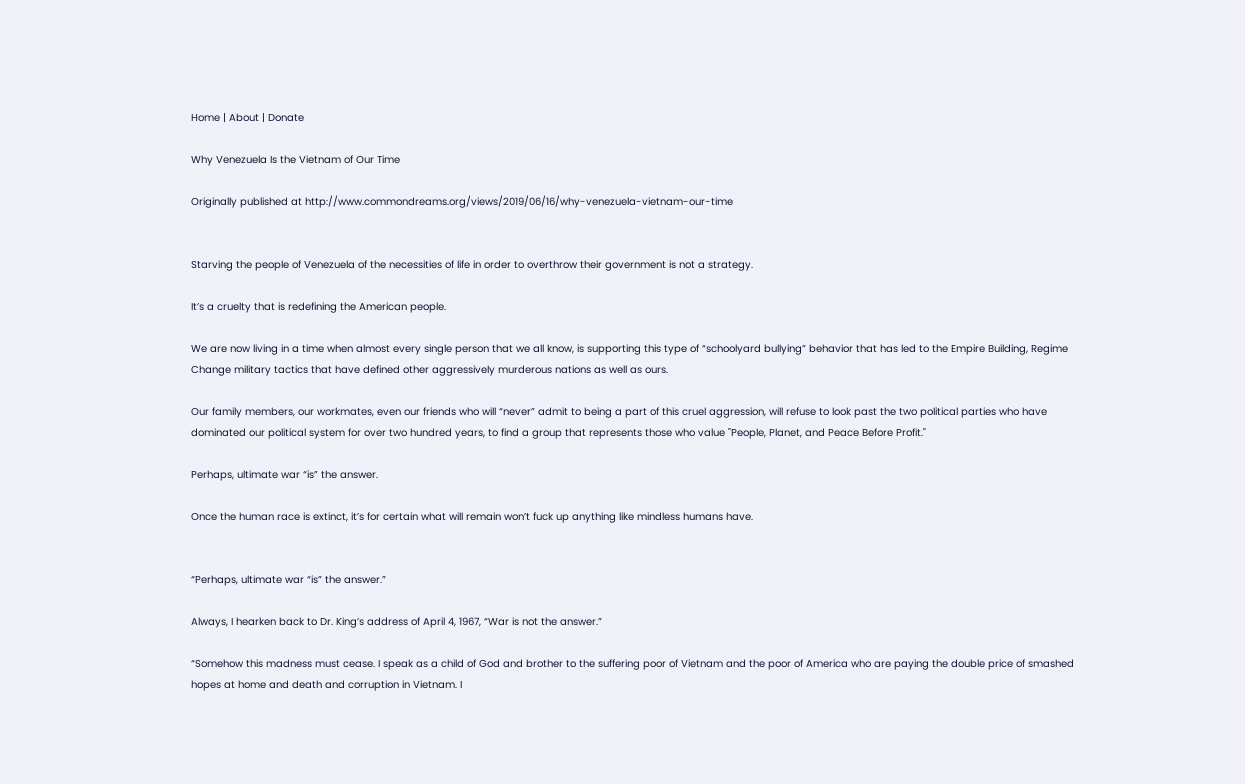Home | About | Donate

Why Venezuela Is the Vietnam of Our Time

Originally published at http://www.commondreams.org/views/2019/06/16/why-venezuela-vietnam-our-time


Starving the people of Venezuela of the necessities of life in order to overthrow their government is not a strategy.

It’s a cruelty that is redefining the American people.

We are now living in a time when almost every single person that we all know, is supporting this type of “schoolyard bullying” behavior that has led to the Empire Building, Regime Change military tactics that have defined other aggressively murderous nations as well as ours.

Our family members, our workmates, even our friends who will “never” admit to being a part of this cruel aggression, will refuse to look past the two political parties who have dominated our political system for over two hundred years, to find a group that represents those who value "People, Planet, and Peace Before Profit."

Perhaps, ultimate war “is” the answer.

Once the human race is extinct, it’s for certain what will remain won’t fuck up anything like mindless humans have.


“Perhaps, ultimate war “is” the answer.”

Always, I hearken back to Dr. King’s address of April 4, 1967, “War is not the answer.”

“Somehow this madness must cease. I speak as a child of God and brother to the suffering poor of Vietnam and the poor of America who are paying the double price of smashed hopes at home and death and corruption in Vietnam. I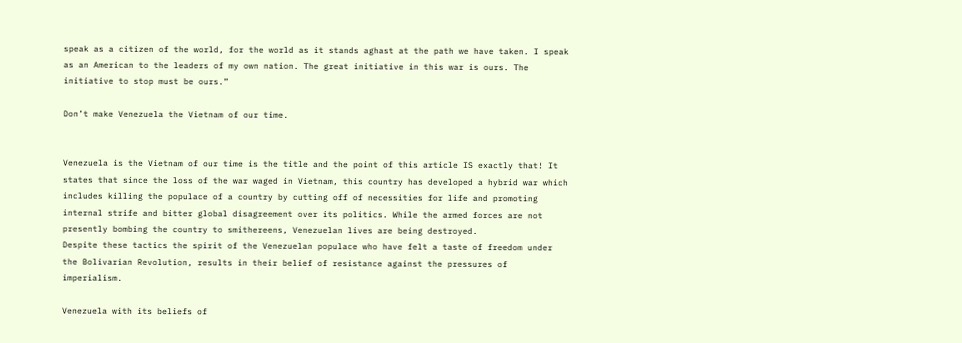speak as a citizen of the world, for the world as it stands aghast at the path we have taken. I speak as an American to the leaders of my own nation. The great initiative in this war is ours. The initiative to stop must be ours.”

Don’t make Venezuela the Vietnam of our time.


Venezuela is the Vietnam of our time is the title and the point of this article IS exactly that! It states that since the loss of the war waged in Vietnam, this country has developed a hybrid war which includes killing the populace of a country by cutting off of necessities for life and promoting internal strife and bitter global disagreement over its politics. While the armed forces are not presently bombing the country to smithereens, Venezuelan lives are being destroyed.
Despite these tactics the spirit of the Venezuelan populace who have felt a taste of freedom under the Bolivarian Revolution, results in their belief of resistance against the pressures of imperialism.

Venezuela with its beliefs of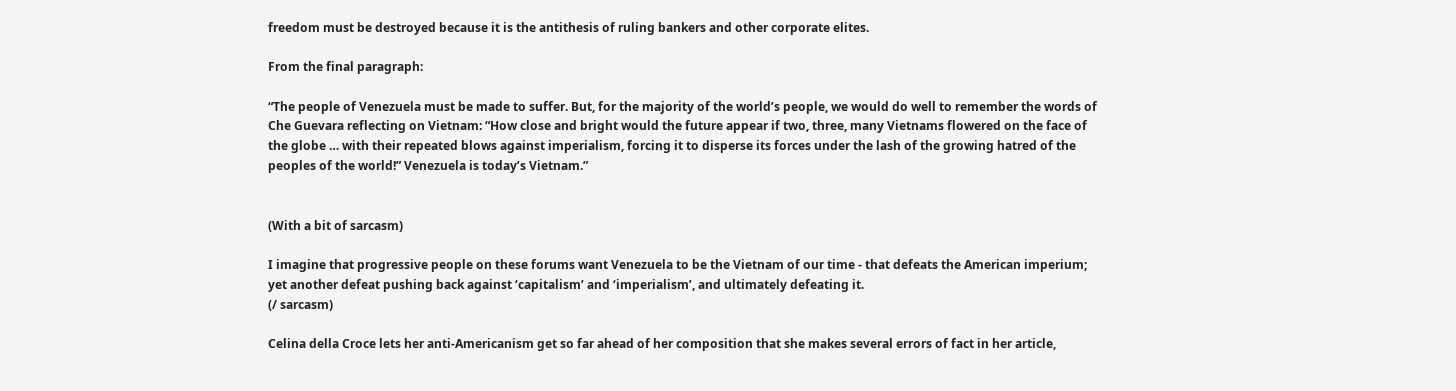freedom must be destroyed because it is the antithesis of ruling bankers and other corporate elites.

From the final paragraph:

“The people of Venezuela must be made to suffer. But, for the majority of the world’s people, we would do well to remember the words of Che Guevara reflecting on Vietnam: “How close and bright would the future appear if two, three, many Vietnams flowered on the face of the globe … with their repeated blows against imperialism, forcing it to disperse its forces under the lash of the growing hatred of the peoples of the world!” Venezuela is today’s Vietnam.”


(With a bit of sarcasm)

I imagine that progressive people on these forums want Venezuela to be the Vietnam of our time - that defeats the American imperium; yet another defeat pushing back against ‘capitalism’ and ‘imperialism’, and ultimately defeating it.
(/ sarcasm)

Celina della Croce lets her anti-Americanism get so far ahead of her composition that she makes several errors of fact in her article,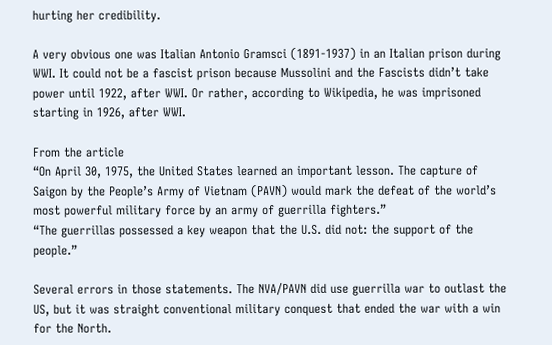hurting her credibility.

A very obvious one was Italian Antonio Gramsci (1891-1937) in an Italian prison during WWI. It could not be a fascist prison because Mussolini and the Fascists didn’t take power until 1922, after WWI. Or rather, according to Wikipedia, he was imprisoned starting in 1926, after WWI.

From the article
“On April 30, 1975, the United States learned an important lesson. The capture of Saigon by the People’s Army of Vietnam (PAVN) would mark the defeat of the world’s most powerful military force by an army of guerrilla fighters.”
“The guerrillas possessed a key weapon that the U.S. did not: the support of the people.”

Several errors in those statements. The NVA/PAVN did use guerrilla war to outlast the US, but it was straight conventional military conquest that ended the war with a win for the North.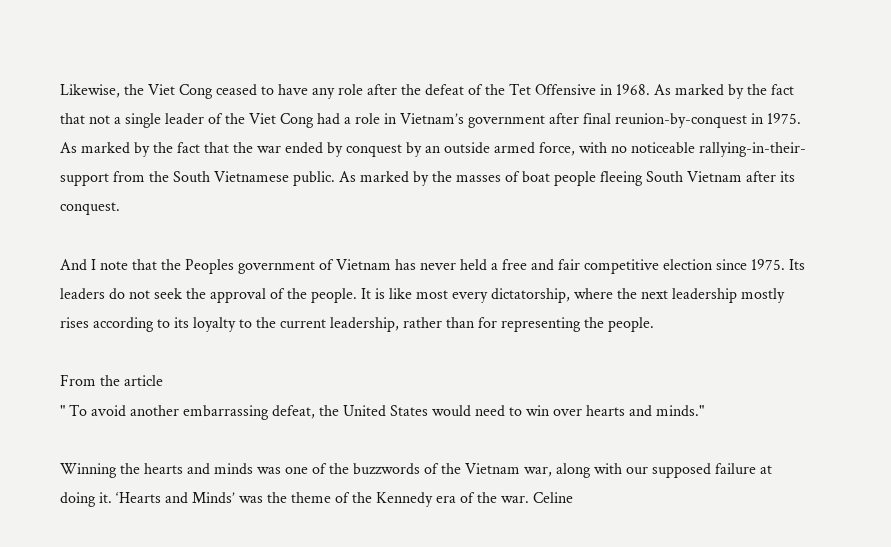Likewise, the Viet Cong ceased to have any role after the defeat of the Tet Offensive in 1968. As marked by the fact that not a single leader of the Viet Cong had a role in Vietnam’s government after final reunion-by-conquest in 1975. As marked by the fact that the war ended by conquest by an outside armed force, with no noticeable rallying-in-their-support from the South Vietnamese public. As marked by the masses of boat people fleeing South Vietnam after its conquest.

And I note that the Peoples government of Vietnam has never held a free and fair competitive election since 1975. Its leaders do not seek the approval of the people. It is like most every dictatorship, where the next leadership mostly rises according to its loyalty to the current leadership, rather than for representing the people.

From the article
" To avoid another embarrassing defeat, the United States would need to win over hearts and minds."

Winning the hearts and minds was one of the buzzwords of the Vietnam war, along with our supposed failure at doing it. ‘Hearts and Minds’ was the theme of the Kennedy era of the war. Celine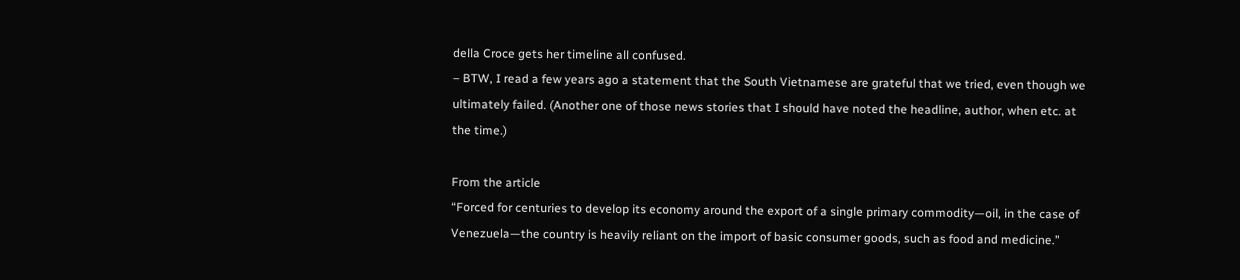della Croce gets her timeline all confused.
– BTW, I read a few years ago a statement that the South Vietnamese are grateful that we tried, even though we ultimately failed. (Another one of those news stories that I should have noted the headline, author, when etc. at the time.)

From the article
“Forced for centuries to develop its economy around the export of a single primary commodity—oil, in the case of Venezuela—the country is heavily reliant on the import of basic consumer goods, such as food and medicine.”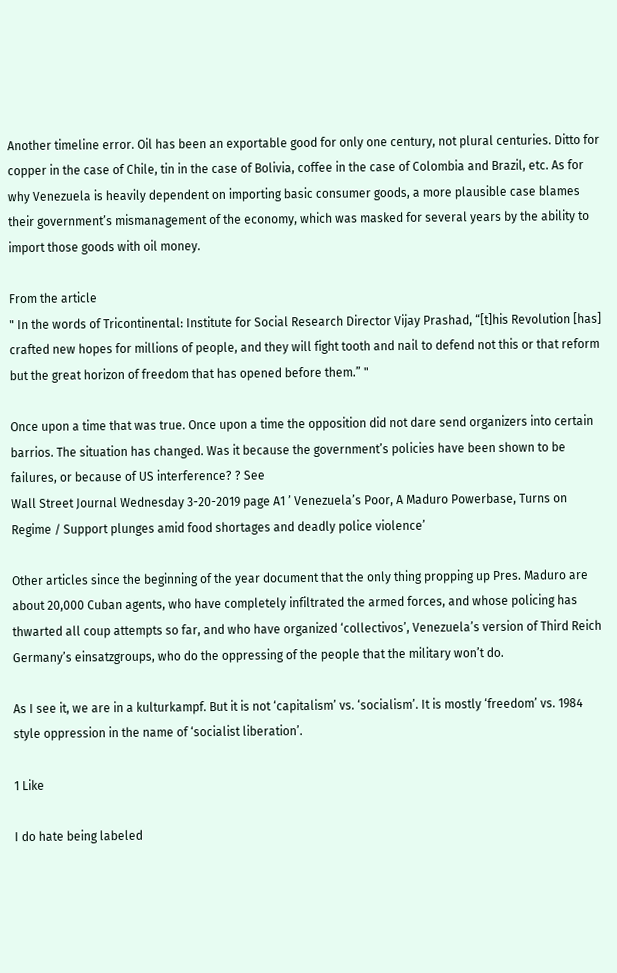Another timeline error. Oil has been an exportable good for only one century, not plural centuries. Ditto for copper in the case of Chile, tin in the case of Bolivia, coffee in the case of Colombia and Brazil, etc. As for why Venezuela is heavily dependent on importing basic consumer goods, a more plausible case blames their government’s mismanagement of the economy, which was masked for several years by the ability to import those goods with oil money.

From the article
" In the words of Tricontinental: Institute for Social Research Director Vijay Prashad, “[t]his Revolution [has] crafted new hopes for millions of people, and they will fight tooth and nail to defend not this or that reform but the great horizon of freedom that has opened before them.” "

Once upon a time that was true. Once upon a time the opposition did not dare send organizers into certain barrios. The situation has changed. Was it because the government’s policies have been shown to be failures, or because of US interference? ? See
Wall Street Journal Wednesday 3-20-2019 page A1 ’ Venezuela’s Poor, A Maduro Powerbase, Turns on Regime / Support plunges amid food shortages and deadly police violence’

Other articles since the beginning of the year document that the only thing propping up Pres. Maduro are about 20,000 Cuban agents, who have completely infiltrated the armed forces, and whose policing has thwarted all coup attempts so far, and who have organized ‘collectivos’, Venezuela’s version of Third Reich Germany’s einsatzgroups, who do the oppressing of the people that the military won’t do.

As I see it, we are in a kulturkampf. But it is not ‘capitalism’ vs. ‘socialism’. It is mostly ‘freedom’ vs. 1984 style oppression in the name of ‘socialist liberation’.

1 Like

I do hate being labeled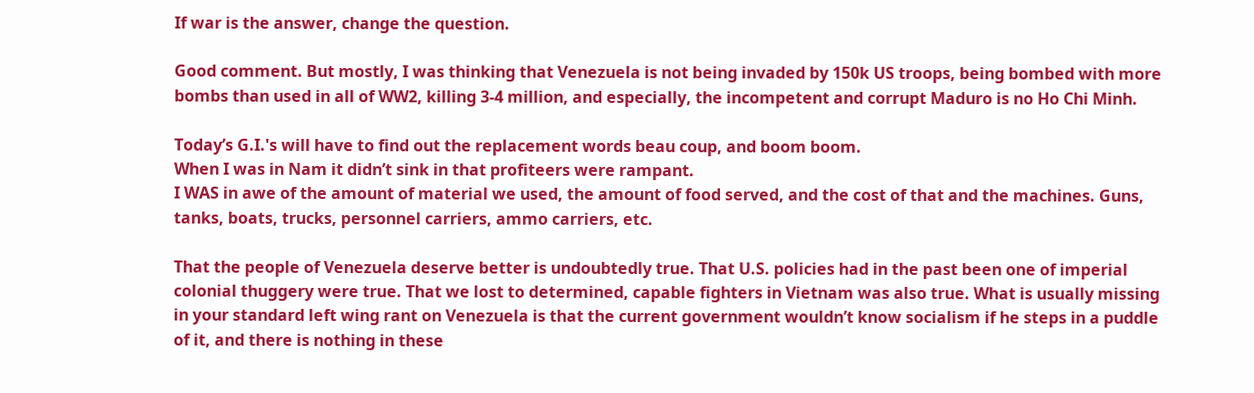If war is the answer, change the question.

Good comment. But mostly, I was thinking that Venezuela is not being invaded by 150k US troops, being bombed with more bombs than used in all of WW2, killing 3-4 million, and especially, the incompetent and corrupt Maduro is no Ho Chi Minh.

Today’s G.I.'s will have to find out the replacement words beau coup, and boom boom.
When I was in Nam it didn’t sink in that profiteers were rampant.
I WAS in awe of the amount of material we used, the amount of food served, and the cost of that and the machines. Guns, tanks, boats, trucks, personnel carriers, ammo carriers, etc.

That the people of Venezuela deserve better is undoubtedly true. That U.S. policies had in the past been one of imperial colonial thuggery were true. That we lost to determined, capable fighters in Vietnam was also true. What is usually missing in your standard left wing rant on Venezuela is that the current government wouldn’t know socialism if he steps in a puddle of it, and there is nothing in these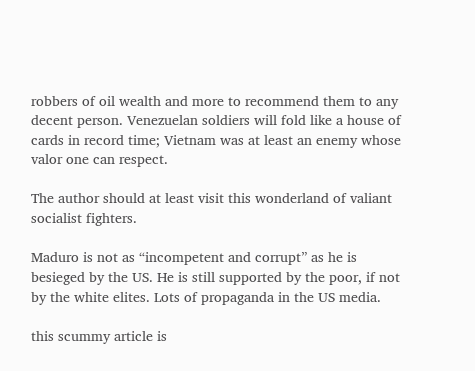robbers of oil wealth and more to recommend them to any decent person. Venezuelan soldiers will fold like a house of cards in record time; Vietnam was at least an enemy whose valor one can respect.

The author should at least visit this wonderland of valiant socialist fighters.

Maduro is not as “incompetent and corrupt” as he is besieged by the US. He is still supported by the poor, if not by the white elites. Lots of propaganda in the US media.

this scummy article is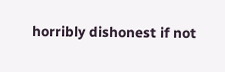horribly dishonest if not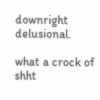downright delusional.

what a crock of shht